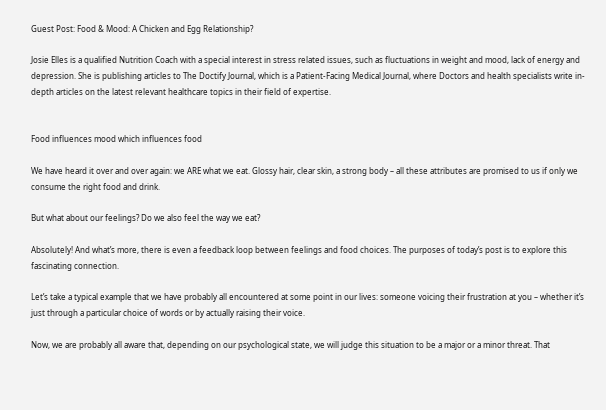Guest Post: Food & Mood: A Chicken and Egg Relationship?

Josie Elles is a qualified Nutrition Coach with a special interest in stress related issues, such as fluctuations in weight and mood, lack of energy and depression. She is publishing articles to The Doctify Journal, which is a Patient-Facing Medical Journal, where Doctors and health specialists write in-depth articles on the latest relevant healthcare topics in their field of expertise.


Food influences mood which influences food

We have heard it over and over again: we ARE what we eat. Glossy hair, clear skin, a strong body – all these attributes are promised to us if only we consume the right food and drink.

But what about our feelings? Do we also feel the way we eat?

Absolutely! And what’s more, there is even a feedback loop between feelings and food choices. The purposes of today’s post is to explore this fascinating connection.

Let’s take a typical example that we have probably all encountered at some point in our lives: someone voicing their frustration at you – whether it’s just through a particular choice of words or by actually raising their voice.

Now, we are probably all aware that, depending on our psychological state, we will judge this situation to be a major or a minor threat. That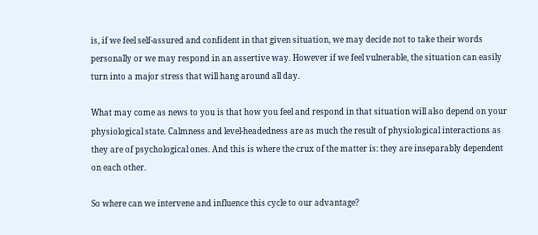is, if we feel self-assured and confident in that given situation, we may decide not to take their words personally or we may respond in an assertive way. However if we feel vulnerable, the situation can easily turn into a major stress that will hang around all day.

What may come as news to you is that how you feel and respond in that situation will also depend on your physiological state. Calmness and level-headedness are as much the result of physiological interactions as they are of psychological ones. And this is where the crux of the matter is: they are inseparably dependent on each other.

So where can we intervene and influence this cycle to our advantage?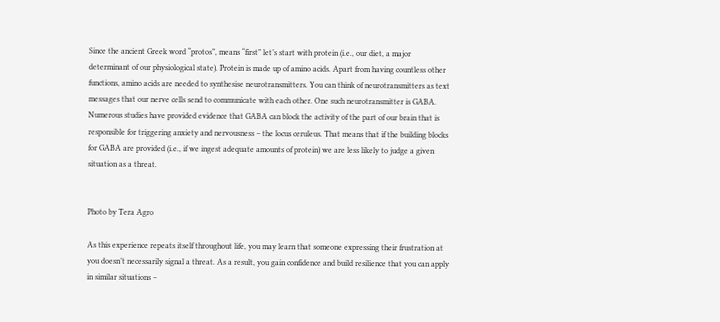Since the ancient Greek word “protos”, means “first” let’s start with protein (i.e., our diet, a major determinant of our physiological state). Protein is made up of amino acids. Apart from having countless other functions, amino acids are needed to synthesise neurotransmitters. You can think of neurotransmitters as text messages that our nerve cells send to communicate with each other. One such neurotransmitter is GABA. Numerous studies have provided evidence that GABA can block the activity of the part of our brain that is responsible for triggering anxiety and nervousness – the locus ceruleus. That means that if the building blocks for GABA are provided (i.e., if we ingest adequate amounts of protein) we are less likely to judge a given situation as a threat.


Photo by Tera Agro

As this experience repeats itself throughout life, you may learn that someone expressing their frustration at you doesn’t necessarily signal a threat. As a result, you gain confidence and build resilience that you can apply in similar situations –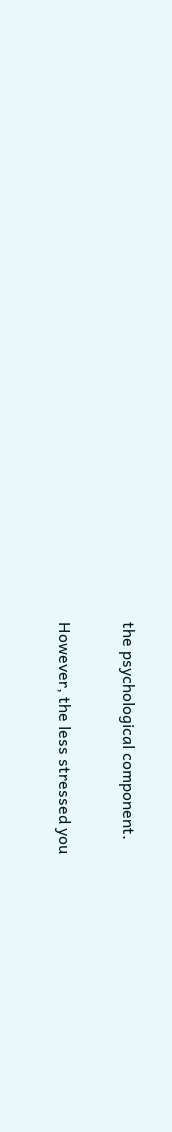the psychological component.

However, the less stressed you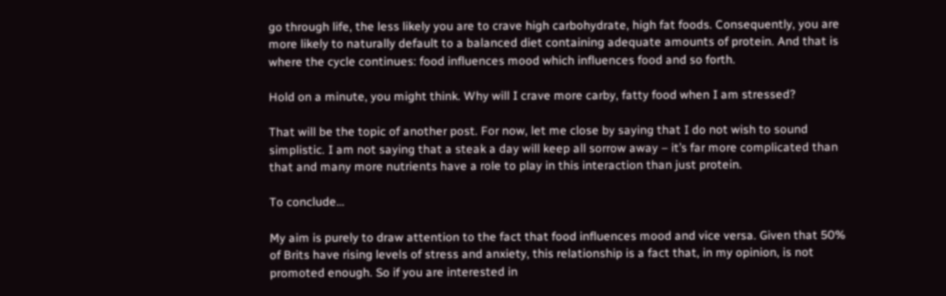go through life, the less likely you are to crave high carbohydrate, high fat foods. Consequently, you are more likely to naturally default to a balanced diet containing adequate amounts of protein. And that is where the cycle continues: food influences mood which influences food and so forth.

Hold on a minute, you might think. Why will I crave more carby, fatty food when I am stressed?

That will be the topic of another post. For now, let me close by saying that I do not wish to sound simplistic. I am not saying that a steak a day will keep all sorrow away – it’s far more complicated than that and many more nutrients have a role to play in this interaction than just protein.

To conclude…

My aim is purely to draw attention to the fact that food influences mood and vice versa. Given that 50% of Brits have rising levels of stress and anxiety, this relationship is a fact that, in my opinion, is not promoted enough. So if you are interested in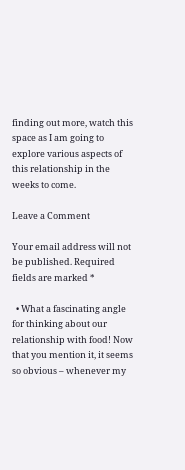finding out more, watch this space as I am going to explore various aspects of this relationship in the weeks to come.

Leave a Comment

Your email address will not be published. Required fields are marked *

  • What a fascinating angle for thinking about our relationship with food! Now that you mention it, it seems so obvious – whenever my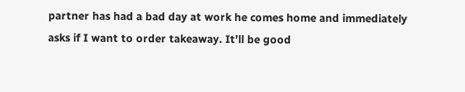partner has had a bad day at work he comes home and immediately asks if I want to order takeaway. It’ll be good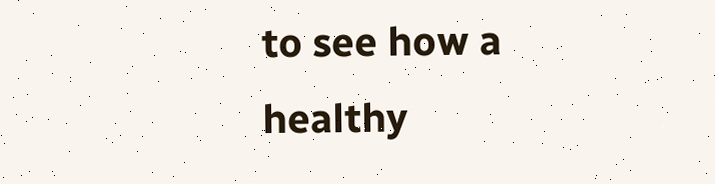to see how a healthy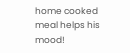home cooked meal helps his mood!